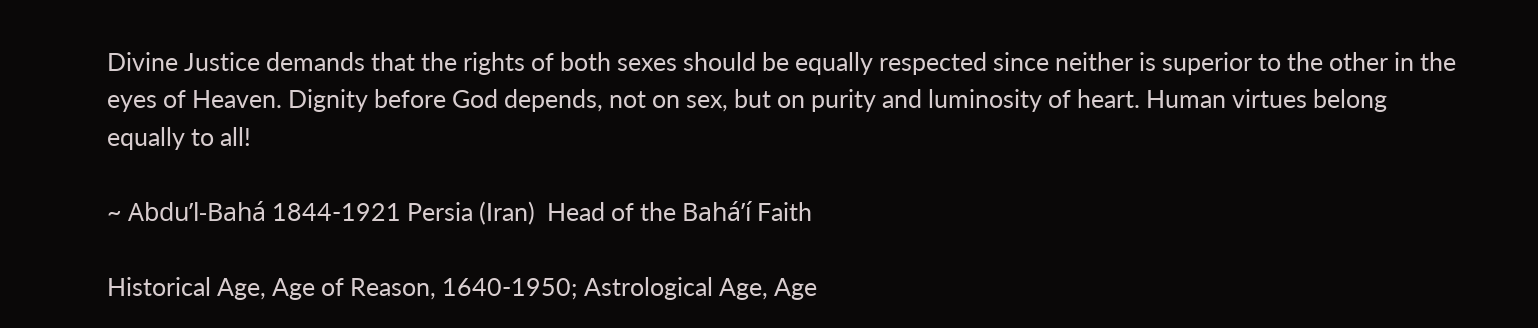Divine Justice demands that the rights of both sexes should be equally respected since neither is superior to the other in the eyes of Heaven. Dignity before God depends, not on sex, but on purity and luminosity of heart. Human virtues belong equally to all!

~ Abdu’l-Bahá 1844-1921 Persia (Iran)  Head of the Bahá’í Faith

Historical Age, Age of Reason, 1640-1950; Astrological Age, Age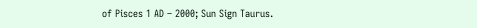of Pisces 1 AD – 2000; Sun Sign Taurus.